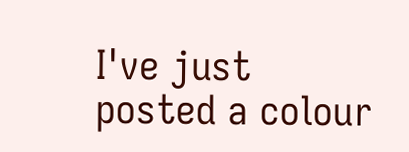I've just posted a colour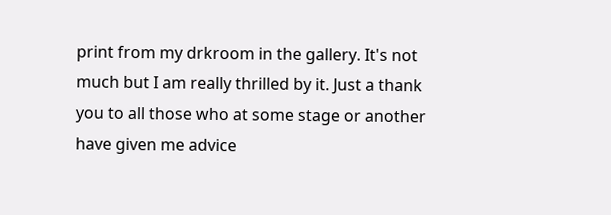print from my drkroom in the gallery. It's not much but I am really thrilled by it. Just a thank you to all those who at some stage or another have given me advice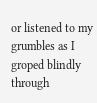or listened to my grumbles as I groped blindly through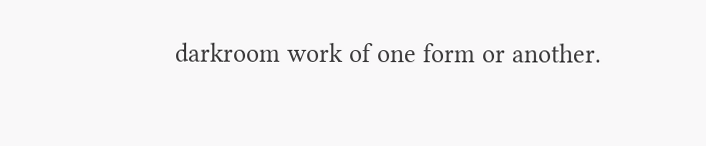darkroom work of one form or another.